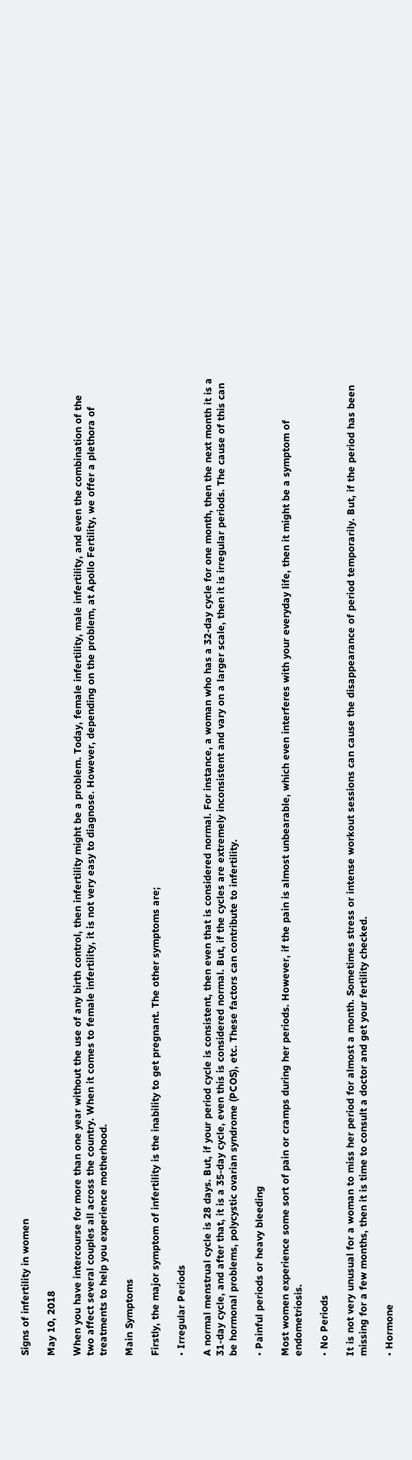Signs of infertility in women

May 10, 2018

When you have intercourse for more than one year without the use of any birth control, then infertility might be a problem. Today, female infertility, male infertility, and even the combination of the two affect several couples all across the country. When it comes to female infertility, it is not very easy to diagnose. However, depending on the problem, at Apollo Fertility, we offer a plethora of treatments to help you experience motherhood.

Main Symptoms

Firstly, the major symptom of infertility is the inability to get pregnant. The other symptoms are;

• Irregular Periods

A normal menstrual cycle is 28 days. But, if your period cycle is consistent, then even that is considered normal. For instance, a woman who has a 32-day cycle for one month, then the next month it is a 31-day cycle, and after that, it is a 35-day cycle, even this is considered normal. But, if the cycles are extremely inconsistent and vary on a larger scale, then it is irregular periods. The cause of this can be hormonal problems, polycystic ovarian syndrome (PCOS), etc. These factors can contribute to infertility.

• Painful periods or heavy bleeding

Most women experience some sort of pain or cramps during her periods. However, if the pain is almost unbearable, which even interferes with your everyday life, then it might be a symptom of endometriosis.

• No Periods

It is not very unusual for a woman to miss her period for almost a month. Sometimes stress or intense workout sessions can cause the disappearance of period temporarily. But, if the period has been missing for a few months, then it is time to consult a doctor and get your fertility checked.

• Hormone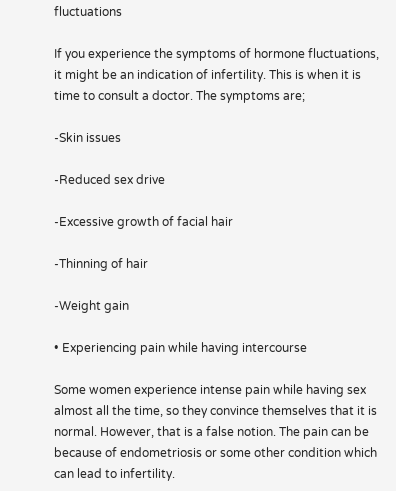fluctuations

If you experience the symptoms of hormone fluctuations, it might be an indication of infertility. This is when it is time to consult a doctor. The symptoms are;

-Skin issues

-Reduced sex drive

-Excessive growth of facial hair

-Thinning of hair

-Weight gain

• Experiencing pain while having intercourse

Some women experience intense pain while having sex almost all the time, so they convince themselves that it is normal. However, that is a false notion. The pain can be because of endometriosis or some other condition which can lead to infertility.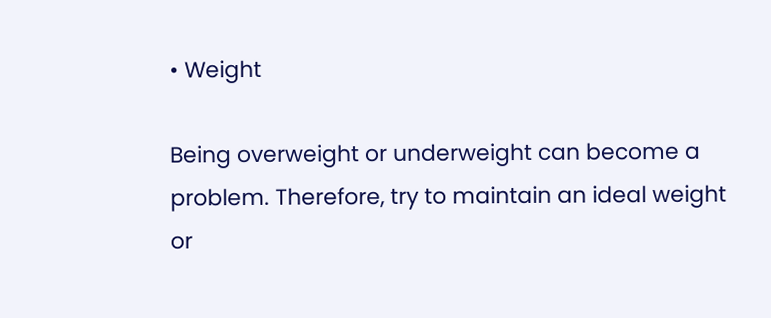• Weight

Being overweight or underweight can become a problem. Therefore, try to maintain an ideal weight or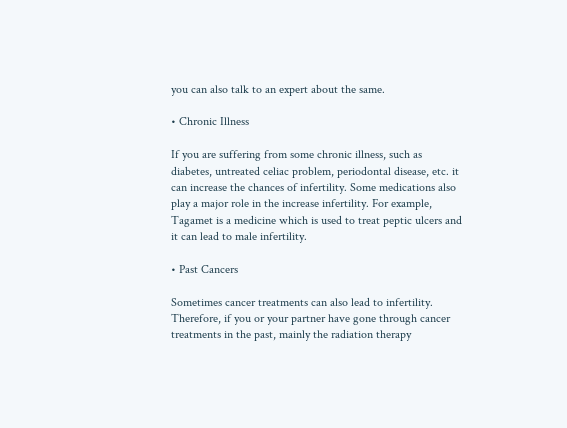you can also talk to an expert about the same.

• Chronic Illness

If you are suffering from some chronic illness, such as diabetes, untreated celiac problem, periodontal disease, etc. it can increase the chances of infertility. Some medications also play a major role in the increase infertility. For example, Tagamet is a medicine which is used to treat peptic ulcers and it can lead to male infertility.

• Past Cancers

Sometimes cancer treatments can also lead to infertility. Therefore, if you or your partner have gone through cancer treatments in the past, mainly the radiation therapy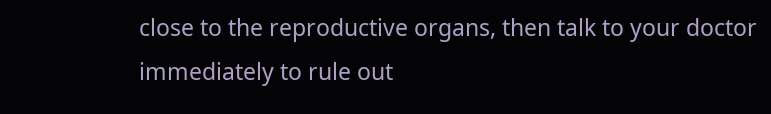close to the reproductive organs, then talk to your doctor immediately to rule out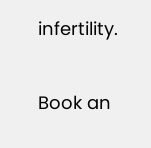infertility.

Book an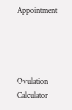Appointment




Ovulation Calculator